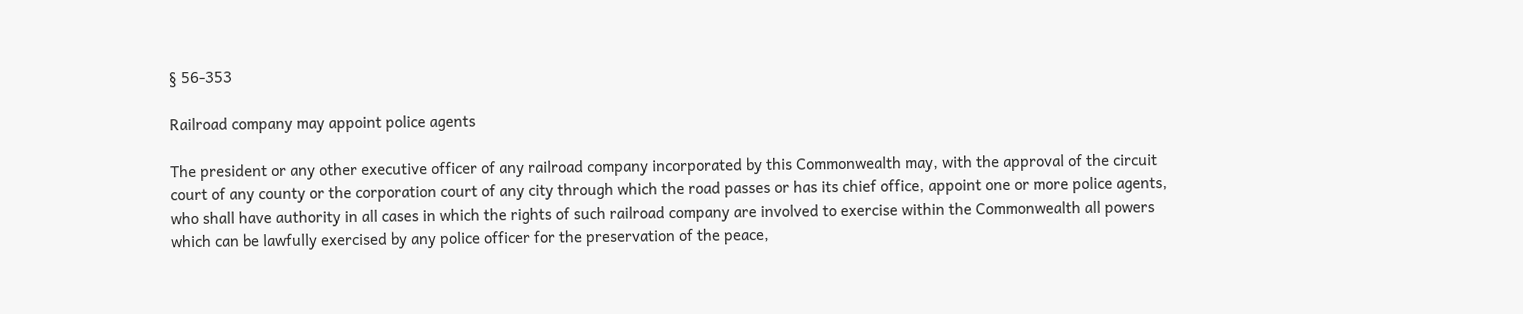§ 56-353

Railroad company may appoint police agents

The president or any other executive officer of any railroad company incorporated by this Commonwealth may, with the approval of the circuit court of any county or the corporation court of any city through which the road passes or has its chief office, appoint one or more police agents, who shall have authority in all cases in which the rights of such railroad company are involved to exercise within the Commonwealth all powers which can be lawfully exercised by any police officer for the preservation of the peace,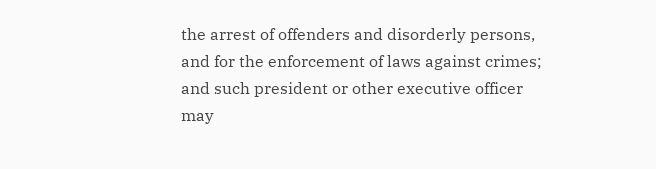the arrest of offenders and disorderly persons, and for the enforcement of laws against crimes; and such president or other executive officer may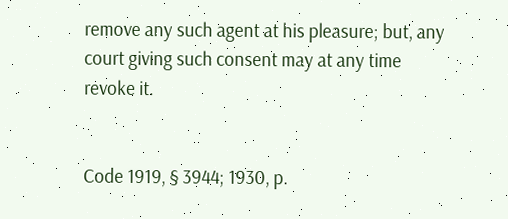remove any such agent at his pleasure; but, any court giving such consent may at any time revoke it.


Code 1919, § 3944; 1930, p.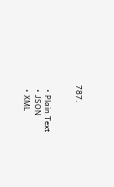787.


  • Plain Text
  • JSON
  • XML